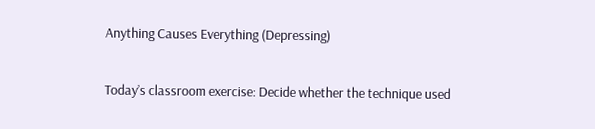Anything Causes Everything (Depressing)

Today’s classroom exercise: Decide whether the technique used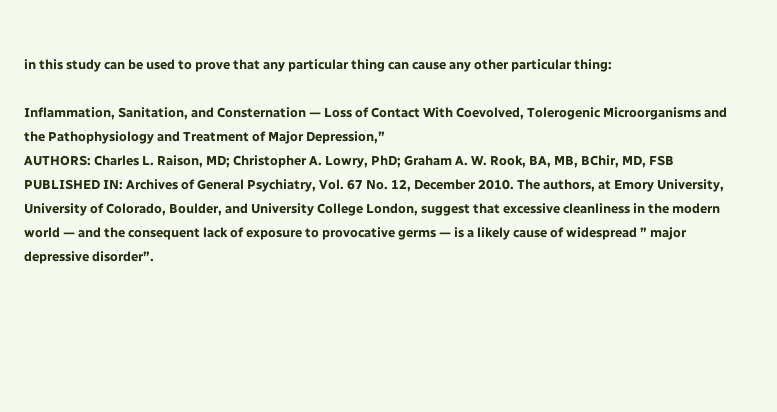in this study can be used to prove that any particular thing can cause any other particular thing:

Inflammation, Sanitation, and Consternation — Loss of Contact With Coevolved, Tolerogenic Microorganisms and the Pathophysiology and Treatment of Major Depression,”
AUTHORS: Charles L. Raison, MD; Christopher A. Lowry, PhD; Graham A. W. Rook, BA, MB, BChir, MD, FSB
PUBLISHED IN: Archives of General Psychiatry, Vol. 67 No. 12, December 2010. The authors, at Emory University, University of Colorado, Boulder, and University College London, suggest that excessive cleanliness in the modern world — and the consequent lack of exposure to provocative germs — is a likely cause of widespread ” major depressive disorder”.